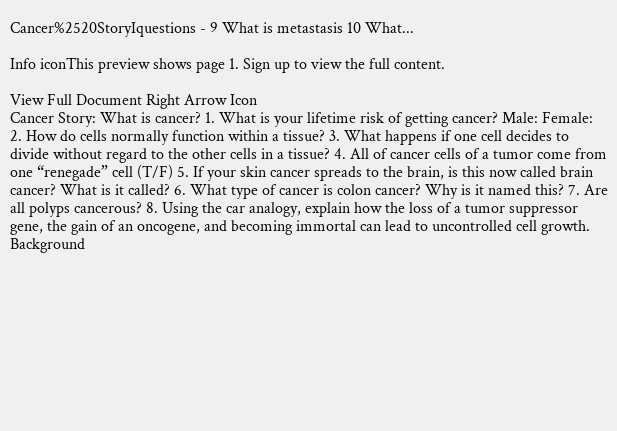Cancer%2520StoryIquestions - 9 What is metastasis 10 What...

Info iconThis preview shows page 1. Sign up to view the full content.

View Full Document Right Arrow Icon
Cancer Story: What is cancer? 1. What is your lifetime risk of getting cancer? Male: Female: 2. How do cells normally function within a tissue? 3. What happens if one cell decides to divide without regard to the other cells in a tissue? 4. All of cancer cells of a tumor come from one “renegade” cell (T/F) 5. If your skin cancer spreads to the brain, is this now called brain cancer? What is it called? 6. What type of cancer is colon cancer? Why is it named this? 7. Are all polyps cancerous? 8. Using the car analogy, explain how the loss of a tumor suppressor gene, the gain of an oncogene, and becoming immortal can lead to uncontrolled cell growth.
Background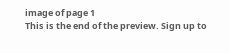image of page 1
This is the end of the preview. Sign up to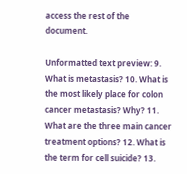access the rest of the document.

Unformatted text preview: 9. What is metastasis? 10. What is the most likely place for colon cancer metastasis? Why? 11. What are the three main cancer treatment options? 12. What is the term for cell suicide? 13.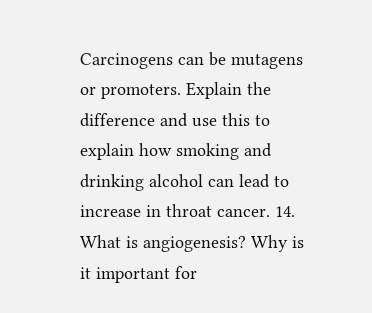Carcinogens can be mutagens or promoters. Explain the difference and use this to explain how smoking and drinking alcohol can lead to increase in throat cancer. 14. What is angiogenesis? Why is it important for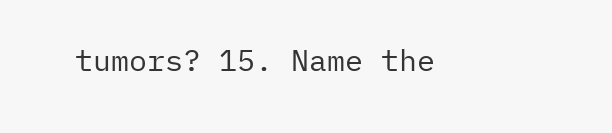tumors? 15. Name the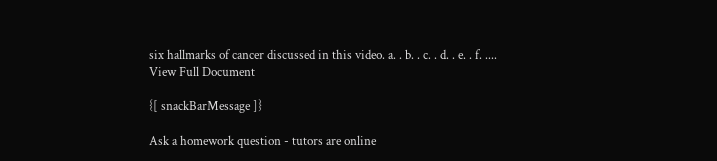six hallmarks of cancer discussed in this video. a. . b. . c. . d. . e. . f. ....
View Full Document

{[ snackBarMessage ]}

Ask a homework question - tutors are online